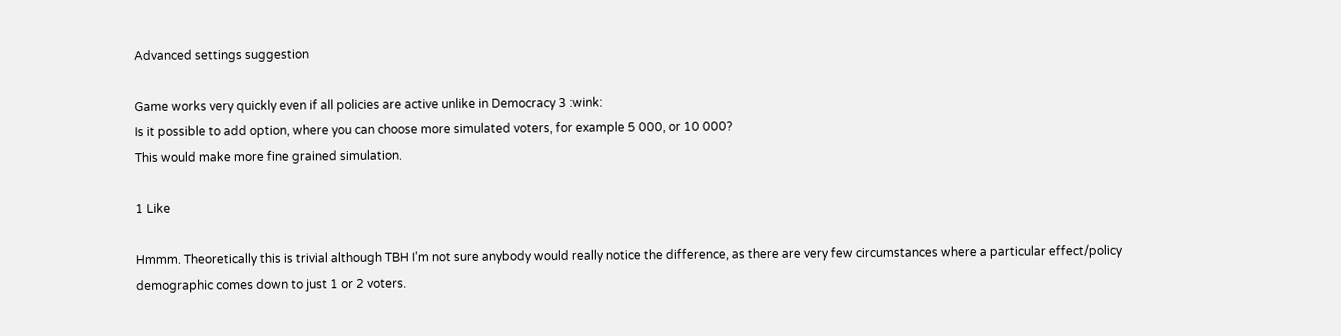Advanced settings suggestion

Game works very quickly even if all policies are active unlike in Democracy 3 :wink:
Is it possible to add option, where you can choose more simulated voters, for example 5 000, or 10 000?
This would make more fine grained simulation.

1 Like

Hmmm. Theoretically this is trivial although TBH I’m not sure anybody would really notice the difference, as there are very few circumstances where a particular effect/policy demographic comes down to just 1 or 2 voters.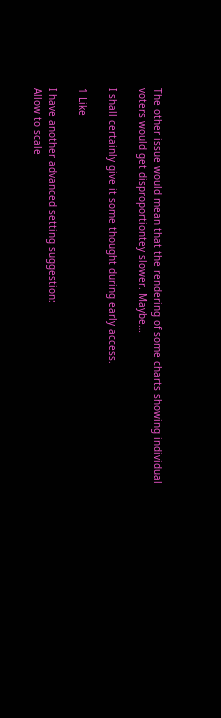The other issue would mean that the rendering of some charts showing individual voters would get disproportiontey slower. Maybe…

I shall certainly give it some thought during early access.

1 Like

I have another advanced setting suggestion:
Allow to scale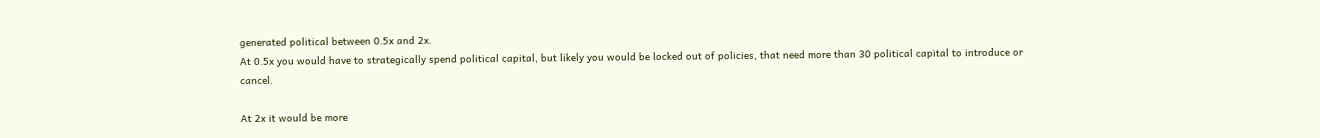generated political between 0.5x and 2x.
At 0.5x you would have to strategically spend political capital, but likely you would be locked out of policies, that need more than 30 political capital to introduce or cancel.

At 2x it would be more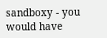sandboxy - you would have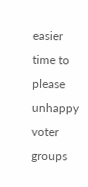easier time to please unhappy voter groups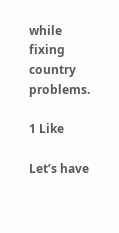while fixing country problems.

1 Like

Let’s have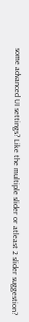some advanced UI settings? Like the multiple slider or atleast 2 slider suggestion?